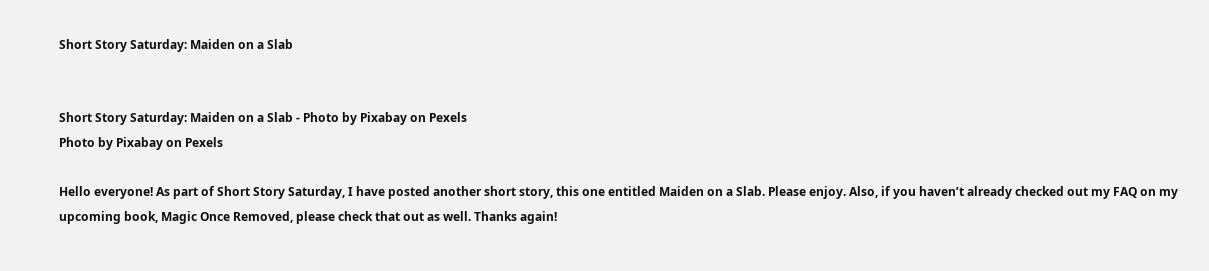Short Story Saturday: Maiden on a Slab


Short Story Saturday: Maiden on a Slab - Photo by Pixabay on Pexels
Photo by Pixabay on Pexels

Hello everyone! As part of Short Story Saturday, I have posted another short story, this one entitled Maiden on a Slab. Please enjoy. Also, if you haven’t already checked out my FAQ on my upcoming book, Magic Once Removed, please check that out as well. Thanks again!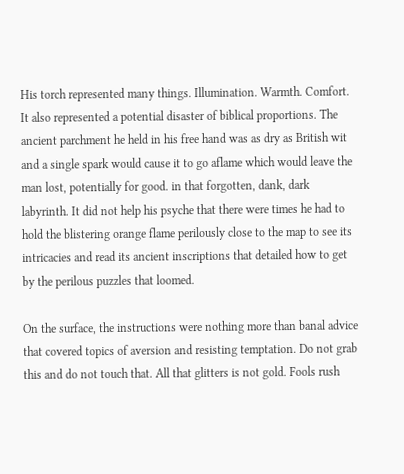His torch represented many things. Illumination. Warmth. Comfort. It also represented a potential disaster of biblical proportions. The ancient parchment he held in his free hand was as dry as British wit and a single spark would cause it to go aflame which would leave the man lost, potentially for good. in that forgotten, dank, dark labyrinth. It did not help his psyche that there were times he had to hold the blistering orange flame perilously close to the map to see its intricacies and read its ancient inscriptions that detailed how to get by the perilous puzzles that loomed.

On the surface, the instructions were nothing more than banal advice that covered topics of aversion and resisting temptation. Do not grab this and do not touch that. All that glitters is not gold. Fools rush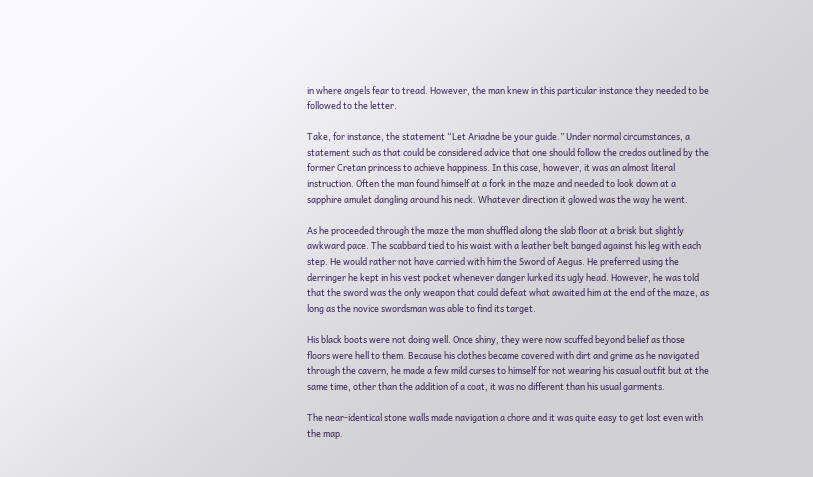in where angels fear to tread. However, the man knew in this particular instance they needed to be followed to the letter.

Take, for instance, the statement “Let Ariadne be your guide.” Under normal circumstances, a statement such as that could be considered advice that one should follow the credos outlined by the former Cretan princess to achieve happiness. In this case, however, it was an almost literal instruction. Often the man found himself at a fork in the maze and needed to look down at a sapphire amulet dangling around his neck. Whatever direction it glowed was the way he went.

As he proceeded through the maze the man shuffled along the slab floor at a brisk but slightly awkward pace. The scabbard tied to his waist with a leather belt banged against his leg with each step. He would rather not have carried with him the Sword of Aegus. He preferred using the derringer he kept in his vest pocket whenever danger lurked its ugly head. However, he was told that the sword was the only weapon that could defeat what awaited him at the end of the maze, as long as the novice swordsman was able to find its target.

His black boots were not doing well. Once shiny, they were now scuffed beyond belief as those floors were hell to them. Because his clothes became covered with dirt and grime as he navigated through the cavern, he made a few mild curses to himself for not wearing his casual outfit but at the same time, other than the addition of a coat, it was no different than his usual garments.

The near-identical stone walls made navigation a chore and it was quite easy to get lost even with the map.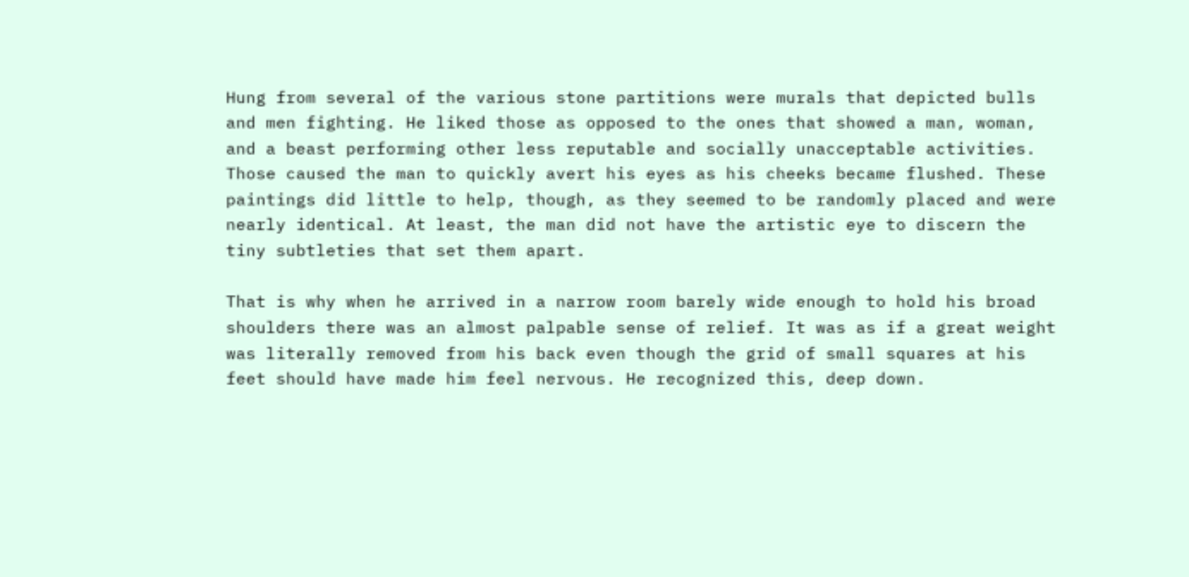Hung from several of the various stone partitions were murals that depicted bulls and men fighting. He liked those as opposed to the ones that showed a man, woman, and a beast performing other less reputable and socially unacceptable activities. Those caused the man to quickly avert his eyes as his cheeks became flushed. These paintings did little to help, though, as they seemed to be randomly placed and were nearly identical. At least, the man did not have the artistic eye to discern the tiny subtleties that set them apart.

That is why when he arrived in a narrow room barely wide enough to hold his broad shoulders there was an almost palpable sense of relief. It was as if a great weight was literally removed from his back even though the grid of small squares at his feet should have made him feel nervous. He recognized this, deep down.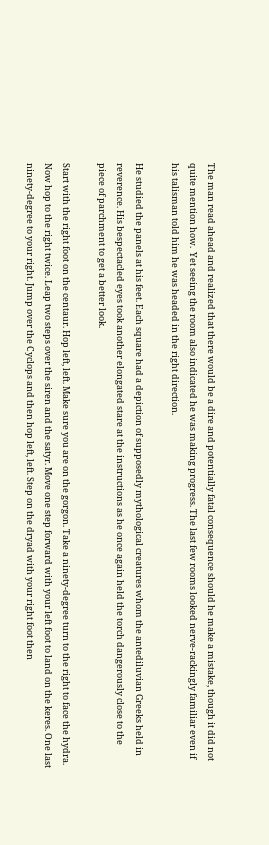The man read ahead and realized that there would be a dire and potentially fatal consequence should he make a mistake, though it did not quite mention how.  Yet seeing the room also indicated he was making progress. The last few rooms looked nerve-rackingly familiar even if his talisman told him he was headed in the right direction.

He studied the panels at his feet. Each square had a depiction of supposedly mythological creatures whom the antediluvian Greeks held in reverence. His bespectacled eyes took another elongated stare at the instructions as he once again held the torch dangerously close to the piece of parchment to get a better look.

Start with the right foot on the centaur. Hop left, left. Make sure you are on the gorgon. Take a ninety-degree turn to the right to face the hydra. Now hop to the right twice. Leap two steps over the siren and the satyr. Move one step forward with your left foot to land on the keres. One last ninety-degree to your right. Jump over the Cyclops and then hop left, left. Step on the dryad with your right foot then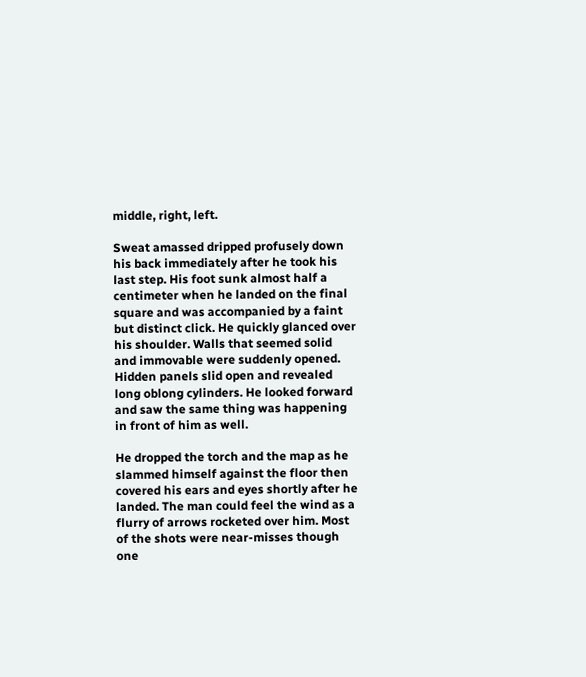middle, right, left.

Sweat amassed dripped profusely down his back immediately after he took his last step. His foot sunk almost half a centimeter when he landed on the final square and was accompanied by a faint but distinct click. He quickly glanced over his shoulder. Walls that seemed solid and immovable were suddenly opened. Hidden panels slid open and revealed long oblong cylinders. He looked forward and saw the same thing was happening in front of him as well.

He dropped the torch and the map as he slammed himself against the floor then covered his ears and eyes shortly after he landed. The man could feel the wind as a flurry of arrows rocketed over him. Most of the shots were near-misses though one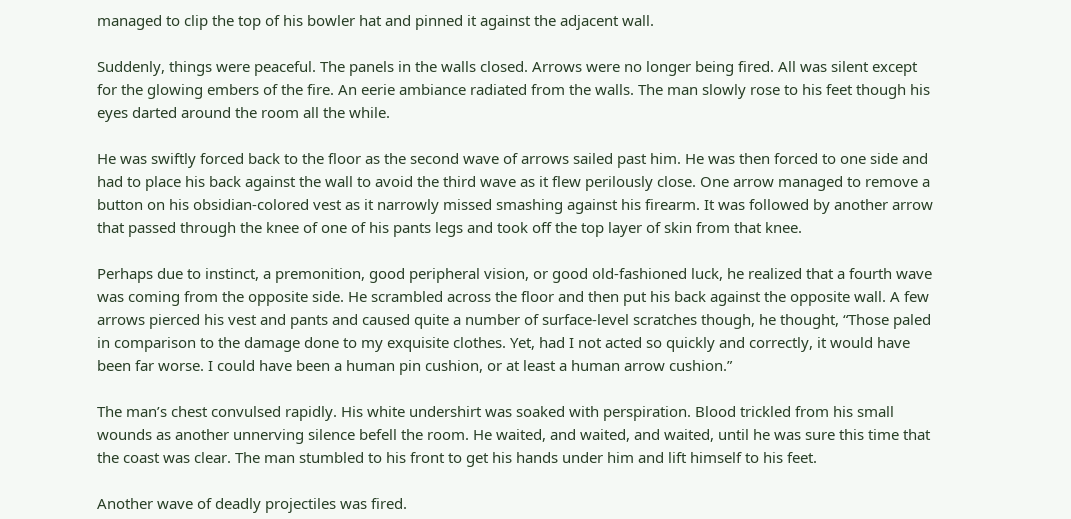managed to clip the top of his bowler hat and pinned it against the adjacent wall.

Suddenly, things were peaceful. The panels in the walls closed. Arrows were no longer being fired. All was silent except for the glowing embers of the fire. An eerie ambiance radiated from the walls. The man slowly rose to his feet though his eyes darted around the room all the while.

He was swiftly forced back to the floor as the second wave of arrows sailed past him. He was then forced to one side and had to place his back against the wall to avoid the third wave as it flew perilously close. One arrow managed to remove a button on his obsidian-colored vest as it narrowly missed smashing against his firearm. It was followed by another arrow that passed through the knee of one of his pants legs and took off the top layer of skin from that knee.

Perhaps due to instinct, a premonition, good peripheral vision, or good old-fashioned luck, he realized that a fourth wave was coming from the opposite side. He scrambled across the floor and then put his back against the opposite wall. A few arrows pierced his vest and pants and caused quite a number of surface-level scratches though, he thought, “Those paled in comparison to the damage done to my exquisite clothes. Yet, had I not acted so quickly and correctly, it would have been far worse. I could have been a human pin cushion, or at least a human arrow cushion.”

The man’s chest convulsed rapidly. His white undershirt was soaked with perspiration. Blood trickled from his small wounds as another unnerving silence befell the room. He waited, and waited, and waited, until he was sure this time that the coast was clear. The man stumbled to his front to get his hands under him and lift himself to his feet.

Another wave of deadly projectiles was fired.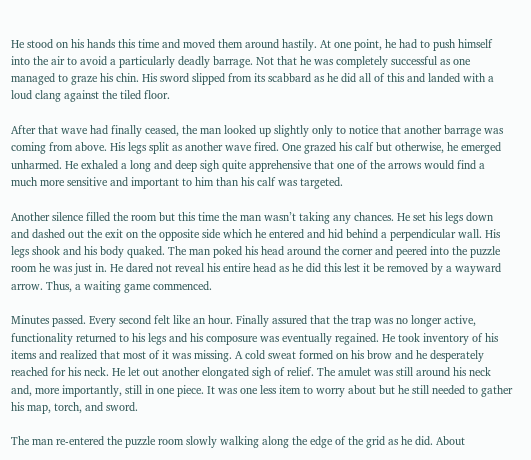He stood on his hands this time and moved them around hastily. At one point, he had to push himself into the air to avoid a particularly deadly barrage. Not that he was completely successful as one managed to graze his chin. His sword slipped from its scabbard as he did all of this and landed with a loud clang against the tiled floor.

After that wave had finally ceased, the man looked up slightly only to notice that another barrage was coming from above. His legs split as another wave fired. One grazed his calf but otherwise, he emerged unharmed. He exhaled a long and deep sigh quite apprehensive that one of the arrows would find a much more sensitive and important to him than his calf was targeted.

Another silence filled the room but this time the man wasn’t taking any chances. He set his legs down and dashed out the exit on the opposite side which he entered and hid behind a perpendicular wall. His legs shook and his body quaked. The man poked his head around the corner and peered into the puzzle room he was just in. He dared not reveal his entire head as he did this lest it be removed by a wayward arrow. Thus, a waiting game commenced.

Minutes passed. Every second felt like an hour. Finally assured that the trap was no longer active, functionality returned to his legs and his composure was eventually regained. He took inventory of his items and realized that most of it was missing. A cold sweat formed on his brow and he desperately reached for his neck. He let out another elongated sigh of relief. The amulet was still around his neck and, more importantly, still in one piece. It was one less item to worry about but he still needed to gather his map, torch, and sword.

The man re-entered the puzzle room slowly walking along the edge of the grid as he did. About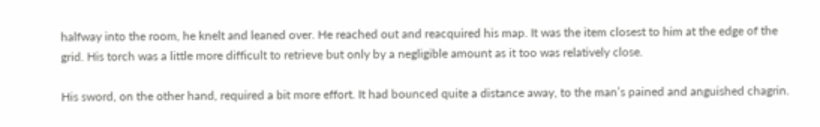halfway into the room, he knelt and leaned over. He reached out and reacquired his map. It was the item closest to him at the edge of the grid. His torch was a little more difficult to retrieve but only by a negligible amount as it too was relatively close.

His sword, on the other hand, required a bit more effort. It had bounced quite a distance away, to the man’s pained and anguished chagrin.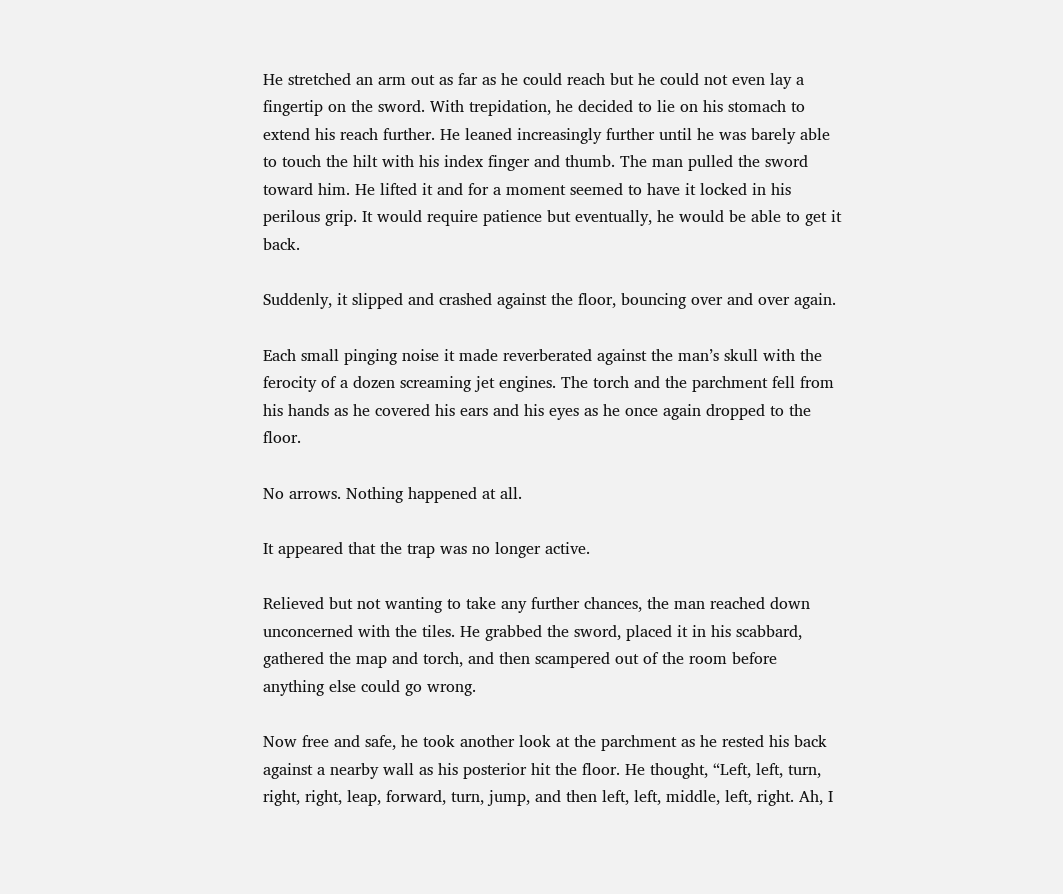He stretched an arm out as far as he could reach but he could not even lay a fingertip on the sword. With trepidation, he decided to lie on his stomach to extend his reach further. He leaned increasingly further until he was barely able to touch the hilt with his index finger and thumb. The man pulled the sword toward him. He lifted it and for a moment seemed to have it locked in his perilous grip. It would require patience but eventually, he would be able to get it back.

Suddenly, it slipped and crashed against the floor, bouncing over and over again.

Each small pinging noise it made reverberated against the man’s skull with the ferocity of a dozen screaming jet engines. The torch and the parchment fell from his hands as he covered his ears and his eyes as he once again dropped to the floor.

No arrows. Nothing happened at all.

It appeared that the trap was no longer active.

Relieved but not wanting to take any further chances, the man reached down unconcerned with the tiles. He grabbed the sword, placed it in his scabbard, gathered the map and torch, and then scampered out of the room before anything else could go wrong.

Now free and safe, he took another look at the parchment as he rested his back against a nearby wall as his posterior hit the floor. He thought, “Left, left, turn, right, right, leap, forward, turn, jump, and then left, left, middle, left, right. Ah, I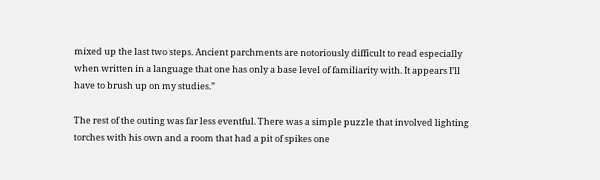mixed up the last two steps. Ancient parchments are notoriously difficult to read especially when written in a language that one has only a base level of familiarity with. It appears I’ll have to brush up on my studies.”

The rest of the outing was far less eventful. There was a simple puzzle that involved lighting torches with his own and a room that had a pit of spikes one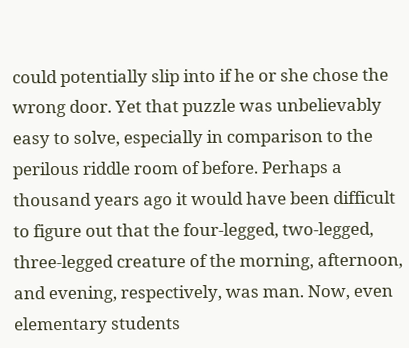could potentially slip into if he or she chose the wrong door. Yet that puzzle was unbelievably easy to solve, especially in comparison to the perilous riddle room of before. Perhaps a thousand years ago it would have been difficult to figure out that the four-legged, two-legged, three-legged creature of the morning, afternoon, and evening, respectively, was man. Now, even elementary students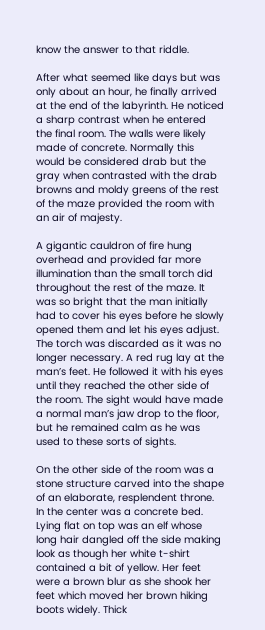know the answer to that riddle.

After what seemed like days but was only about an hour, he finally arrived at the end of the labyrinth. He noticed a sharp contrast when he entered the final room. The walls were likely made of concrete. Normally this would be considered drab but the gray when contrasted with the drab browns and moldy greens of the rest of the maze provided the room with an air of majesty.

A gigantic cauldron of fire hung overhead and provided far more illumination than the small torch did throughout the rest of the maze. It was so bright that the man initially had to cover his eyes before he slowly opened them and let his eyes adjust. The torch was discarded as it was no longer necessary. A red rug lay at the man’s feet. He followed it with his eyes until they reached the other side of the room. The sight would have made a normal man’s jaw drop to the floor, but he remained calm as he was used to these sorts of sights.

On the other side of the room was a stone structure carved into the shape of an elaborate, resplendent throne. In the center was a concrete bed. Lying flat on top was an elf whose long hair dangled off the side making look as though her white t-shirt contained a bit of yellow. Her feet were a brown blur as she shook her feet which moved her brown hiking boots widely. Thick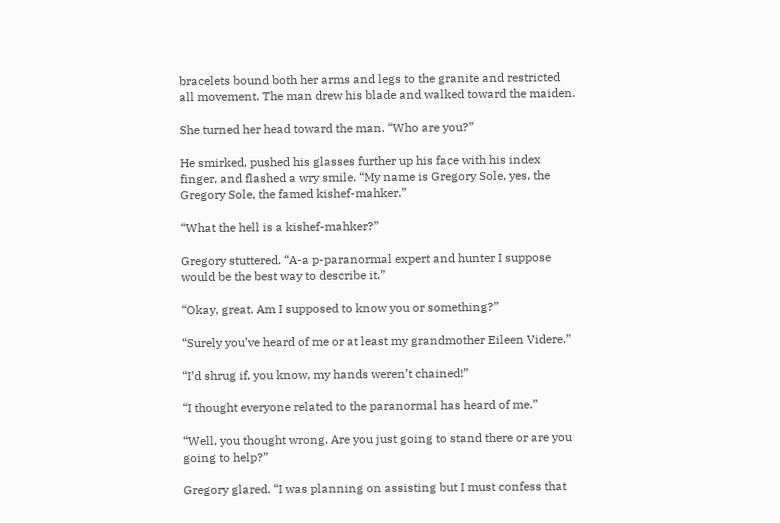bracelets bound both her arms and legs to the granite and restricted all movement. The man drew his blade and walked toward the maiden.

She turned her head toward the man. “Who are you?”

He smirked, pushed his glasses further up his face with his index finger, and flashed a wry smile. “My name is Gregory Sole, yes, the Gregory Sole, the famed kishef-mahker.”

“What the hell is a kishef-mahker?”

Gregory stuttered. “A-a p-paranormal expert and hunter I suppose would be the best way to describe it.”

“Okay, great. Am I supposed to know you or something?”

“Surely you’ve heard of me or at least my grandmother Eileen Videre.”

“I’d shrug if, you know, my hands weren’t chained!”

“I thought everyone related to the paranormal has heard of me.”

“Well, you thought wrong. Are you just going to stand there or are you going to help?”

Gregory glared. “I was planning on assisting but I must confess that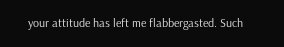your attitude has left me flabbergasted. Such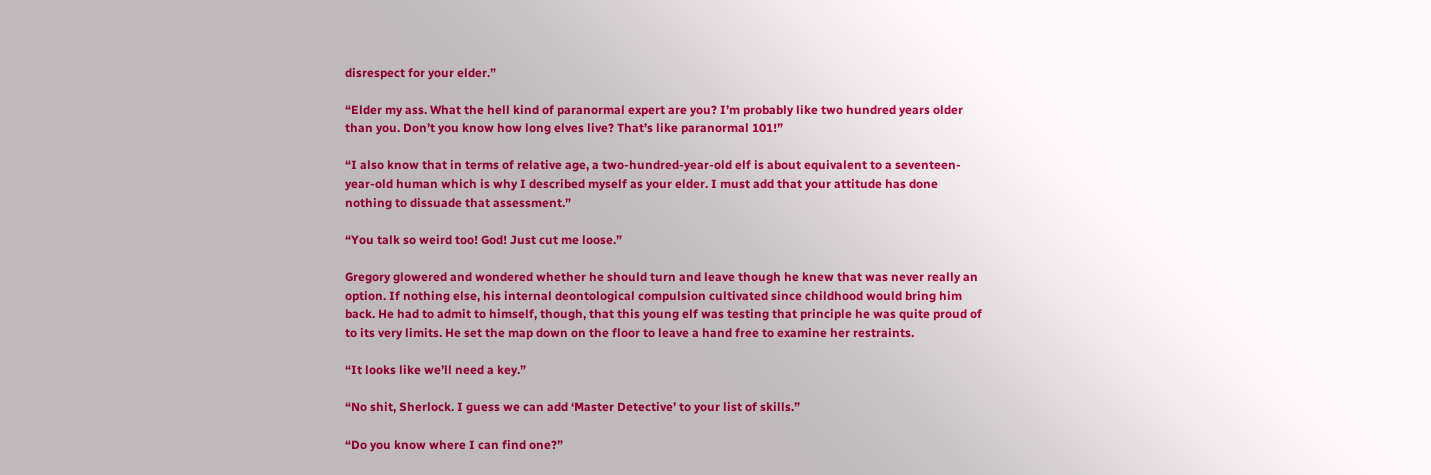disrespect for your elder.”

“Elder my ass. What the hell kind of paranormal expert are you? I’m probably like two hundred years older than you. Don’t you know how long elves live? That’s like paranormal 101!”

“I also know that in terms of relative age, a two-hundred-year-old elf is about equivalent to a seventeen-year-old human which is why I described myself as your elder. I must add that your attitude has done nothing to dissuade that assessment.”

“You talk so weird too! God! Just cut me loose.”

Gregory glowered and wondered whether he should turn and leave though he knew that was never really an option. If nothing else, his internal deontological compulsion cultivated since childhood would bring him back. He had to admit to himself, though, that this young elf was testing that principle he was quite proud of to its very limits. He set the map down on the floor to leave a hand free to examine her restraints.

“It looks like we’ll need a key.”

“No shit, Sherlock. I guess we can add ‘Master Detective’ to your list of skills.”

“Do you know where I can find one?”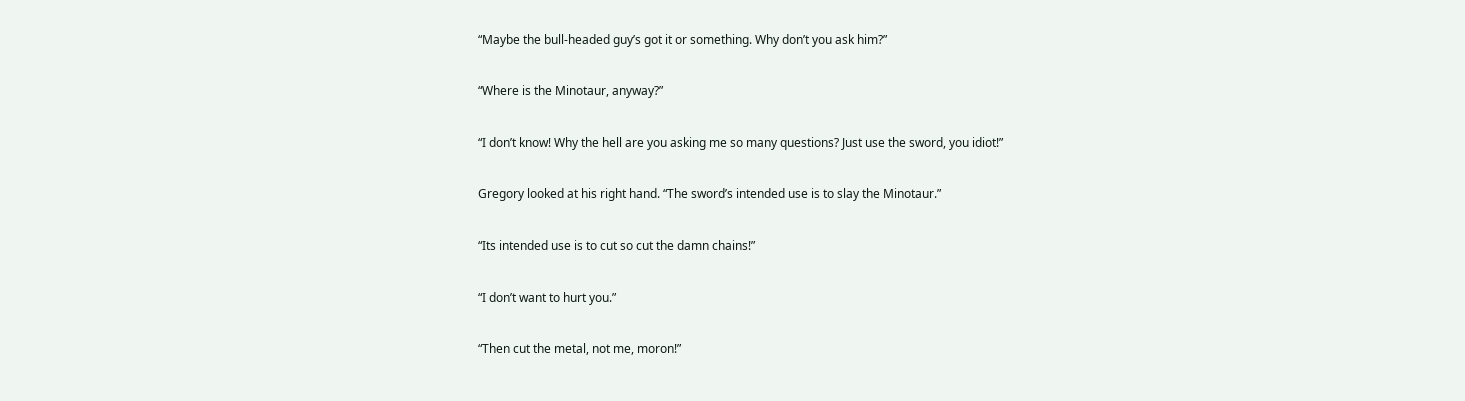“Maybe the bull-headed guy’s got it or something. Why don’t you ask him?”

“Where is the Minotaur, anyway?”

“I don’t know! Why the hell are you asking me so many questions? Just use the sword, you idiot!”

Gregory looked at his right hand. “The sword’s intended use is to slay the Minotaur.”

“Its intended use is to cut so cut the damn chains!”

“I don’t want to hurt you.”

“Then cut the metal, not me, moron!”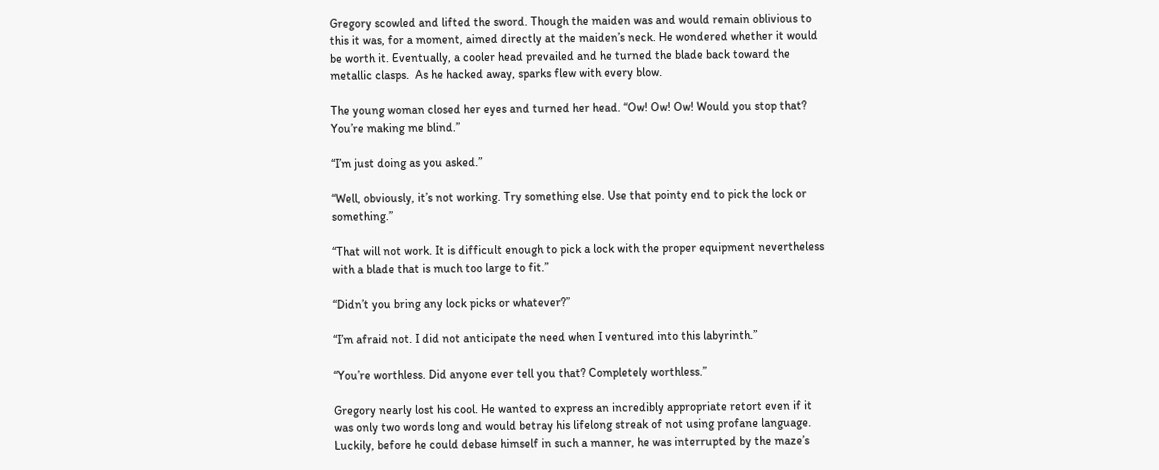Gregory scowled and lifted the sword. Though the maiden was and would remain oblivious to this it was, for a moment, aimed directly at the maiden’s neck. He wondered whether it would be worth it. Eventually, a cooler head prevailed and he turned the blade back toward the metallic clasps.  As he hacked away, sparks flew with every blow.

The young woman closed her eyes and turned her head. “Ow! Ow! Ow! Would you stop that? You’re making me blind.”

“I’m just doing as you asked.”

“Well, obviously, it’s not working. Try something else. Use that pointy end to pick the lock or something.”

“That will not work. It is difficult enough to pick a lock with the proper equipment nevertheless with a blade that is much too large to fit.”

“Didn’t you bring any lock picks or whatever?”

“I’m afraid not. I did not anticipate the need when I ventured into this labyrinth.”

“You’re worthless. Did anyone ever tell you that? Completely worthless.”

Gregory nearly lost his cool. He wanted to express an incredibly appropriate retort even if it was only two words long and would betray his lifelong streak of not using profane language. Luckily, before he could debase himself in such a manner, he was interrupted by the maze’s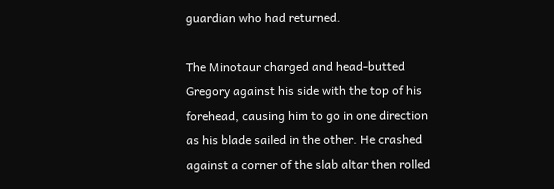guardian who had returned.

The Minotaur charged and head-butted Gregory against his side with the top of his forehead, causing him to go in one direction as his blade sailed in the other. He crashed against a corner of the slab altar then rolled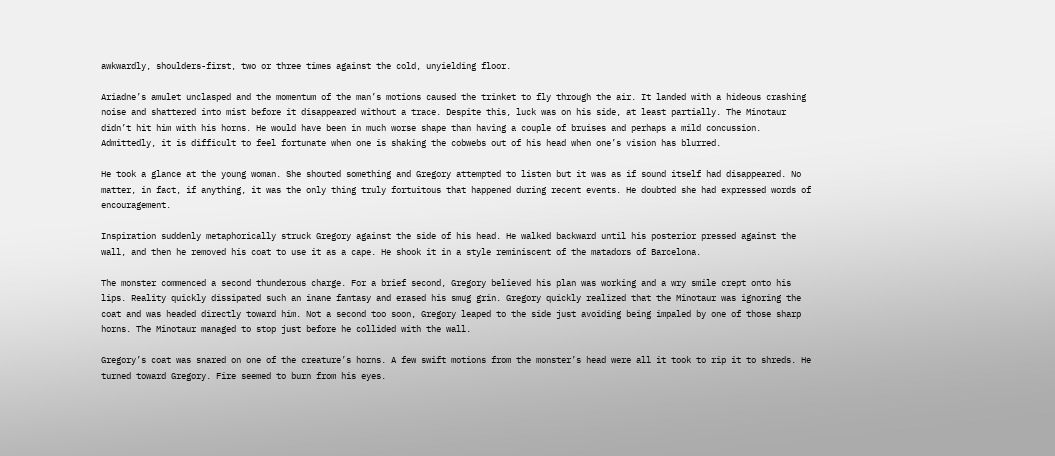awkwardly, shoulders-first, two or three times against the cold, unyielding floor.

Ariadne’s amulet unclasped and the momentum of the man’s motions caused the trinket to fly through the air. It landed with a hideous crashing noise and shattered into mist before it disappeared without a trace. Despite this, luck was on his side, at least partially. The Minotaur didn’t hit him with his horns. He would have been in much worse shape than having a couple of bruises and perhaps a mild concussion. Admittedly, it is difficult to feel fortunate when one is shaking the cobwebs out of his head when one’s vision has blurred.

He took a glance at the young woman. She shouted something and Gregory attempted to listen but it was as if sound itself had disappeared. No matter, in fact, if anything, it was the only thing truly fortuitous that happened during recent events. He doubted she had expressed words of encouragement.

Inspiration suddenly metaphorically struck Gregory against the side of his head. He walked backward until his posterior pressed against the wall, and then he removed his coat to use it as a cape. He shook it in a style reminiscent of the matadors of Barcelona.

The monster commenced a second thunderous charge. For a brief second, Gregory believed his plan was working and a wry smile crept onto his lips. Reality quickly dissipated such an inane fantasy and erased his smug grin. Gregory quickly realized that the Minotaur was ignoring the coat and was headed directly toward him. Not a second too soon, Gregory leaped to the side just avoiding being impaled by one of those sharp horns. The Minotaur managed to stop just before he collided with the wall.

Gregory’s coat was snared on one of the creature’s horns. A few swift motions from the monster’s head were all it took to rip it to shreds. He turned toward Gregory. Fire seemed to burn from his eyes.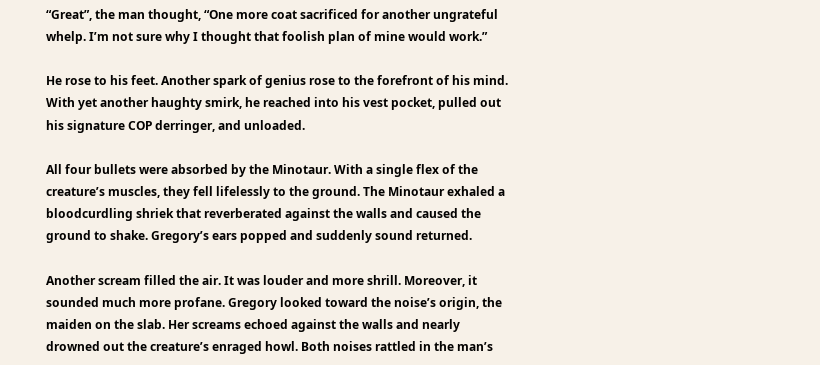“Great”, the man thought, “One more coat sacrificed for another ungrateful whelp. I’m not sure why I thought that foolish plan of mine would work.”

He rose to his feet. Another spark of genius rose to the forefront of his mind. With yet another haughty smirk, he reached into his vest pocket, pulled out his signature COP derringer, and unloaded.

All four bullets were absorbed by the Minotaur. With a single flex of the creature’s muscles, they fell lifelessly to the ground. The Minotaur exhaled a bloodcurdling shriek that reverberated against the walls and caused the ground to shake. Gregory’s ears popped and suddenly sound returned.

Another scream filled the air. It was louder and more shrill. Moreover, it sounded much more profane. Gregory looked toward the noise’s origin, the maiden on the slab. Her screams echoed against the walls and nearly drowned out the creature’s enraged howl. Both noises rattled in the man’s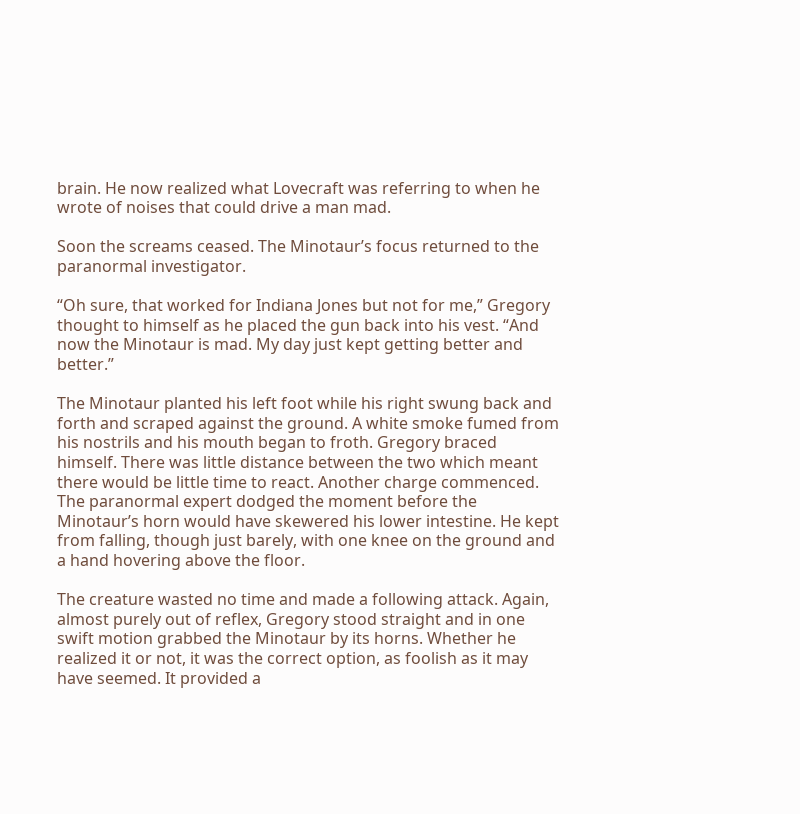brain. He now realized what Lovecraft was referring to when he wrote of noises that could drive a man mad.

Soon the screams ceased. The Minotaur’s focus returned to the paranormal investigator.

“Oh sure, that worked for Indiana Jones but not for me,” Gregory thought to himself as he placed the gun back into his vest. “And now the Minotaur is mad. My day just kept getting better and better.”

The Minotaur planted his left foot while his right swung back and forth and scraped against the ground. A white smoke fumed from his nostrils and his mouth began to froth. Gregory braced himself. There was little distance between the two which meant there would be little time to react. Another charge commenced. The paranormal expert dodged the moment before the Minotaur’s horn would have skewered his lower intestine. He kept from falling, though just barely, with one knee on the ground and a hand hovering above the floor.

The creature wasted no time and made a following attack. Again, almost purely out of reflex, Gregory stood straight and in one swift motion grabbed the Minotaur by its horns. Whether he realized it or not, it was the correct option, as foolish as it may have seemed. It provided a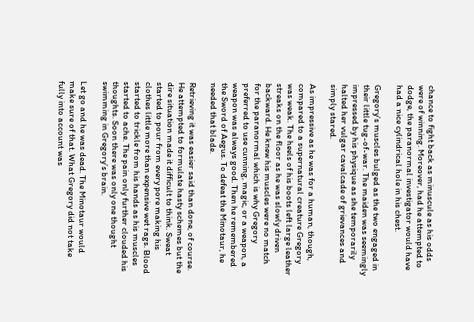chance to fight back as minuscule as his odds were of winning. Moreover, had he attempted to dodge, the paranormal investigator would have had a nice cylindrical hole in his chest.

Gregory’s muscles bulged as the two engaged in their little tug-of-war. The maiden was seemingly impressed by his physique as she temporarily halted her vulgar cavalcade of grievances and simply stared.

As impressive as he was for a human, though, compared to a supernatural creature Gregory was weak. The heels of his boots left large leather streaks on the floor as he was slowly driven backward. He knew his muscles were no match for the paranormal which is why Gregory preferred to use cunning, magic, or a weapon, a weapon was always good. Then he remembered the Sword of Aegus. To defeat the Minotaur, he needed that blade.

Retrieving it was easier said than done, of course. He attempted to formulate hasty schemes but the dire situation made it difficult to think. Sweat started to pour from every pore making his clothes little more than expensive wet rags. Blood started to trickle from his hands as his muscles started to ache. The pain only further clouded his thoughts. Soon there was only one thought swimming in Gregory’s brain.

Let go and he was dead. The Minotaur would make sure of that. What Gregory did not take fully into account was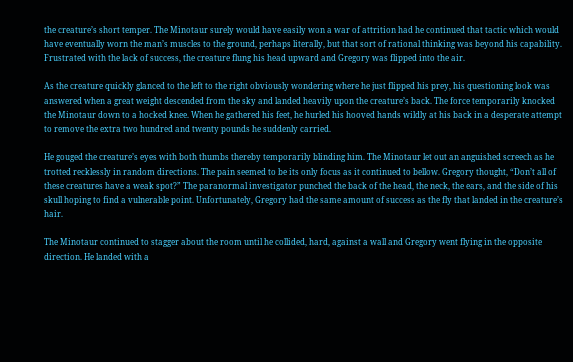the creature’s short temper. The Minotaur surely would have easily won a war of attrition had he continued that tactic which would have eventually worn the man’s muscles to the ground, perhaps literally, but that sort of rational thinking was beyond his capability. Frustrated with the lack of success, the creature flung his head upward and Gregory was flipped into the air.

As the creature quickly glanced to the left to the right obviously wondering where he just flipped his prey, his questioning look was answered when a great weight descended from the sky and landed heavily upon the creature’s back. The force temporarily knocked the Minotaur down to a hocked knee. When he gathered his feet, he hurled his hooved hands wildly at his back in a desperate attempt to remove the extra two hundred and twenty pounds he suddenly carried.

He gouged the creature’s eyes with both thumbs thereby temporarily blinding him. The Minotaur let out an anguished screech as he trotted recklessly in random directions. The pain seemed to be its only focus as it continued to bellow. Gregory thought, “Don’t all of these creatures have a weak spot?” The paranormal investigator punched the back of the head, the neck, the ears, and the side of his skull hoping to find a vulnerable point. Unfortunately, Gregory had the same amount of success as the fly that landed in the creature’s hair.

The Minotaur continued to stagger about the room until he collided, hard, against a wall and Gregory went flying in the opposite direction. He landed with a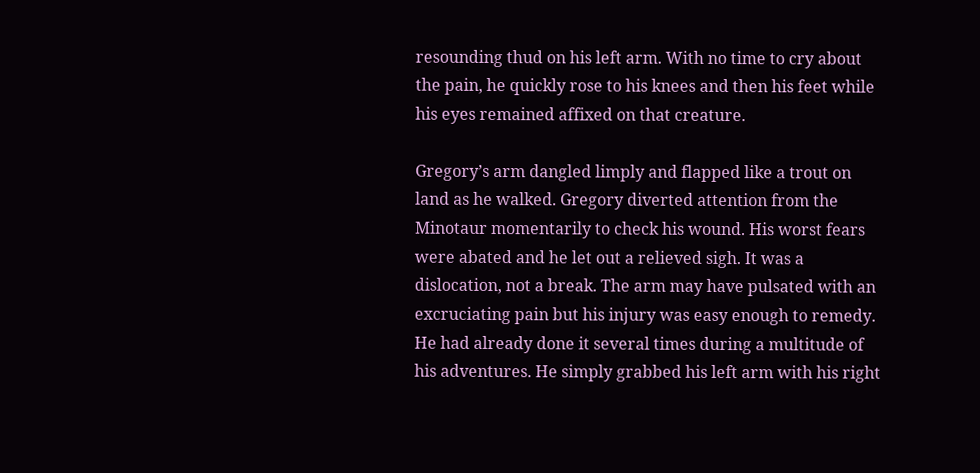resounding thud on his left arm. With no time to cry about the pain, he quickly rose to his knees and then his feet while his eyes remained affixed on that creature.

Gregory’s arm dangled limply and flapped like a trout on land as he walked. Gregory diverted attention from the Minotaur momentarily to check his wound. His worst fears were abated and he let out a relieved sigh. It was a dislocation, not a break. The arm may have pulsated with an excruciating pain but his injury was easy enough to remedy. He had already done it several times during a multitude of his adventures. He simply grabbed his left arm with his right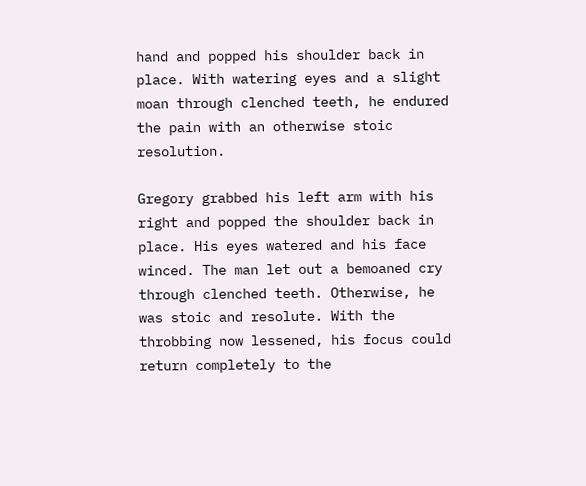hand and popped his shoulder back in place. With watering eyes and a slight moan through clenched teeth, he endured the pain with an otherwise stoic resolution.

Gregory grabbed his left arm with his right and popped the shoulder back in place. His eyes watered and his face winced. The man let out a bemoaned cry through clenched teeth. Otherwise, he was stoic and resolute. With the throbbing now lessened, his focus could return completely to the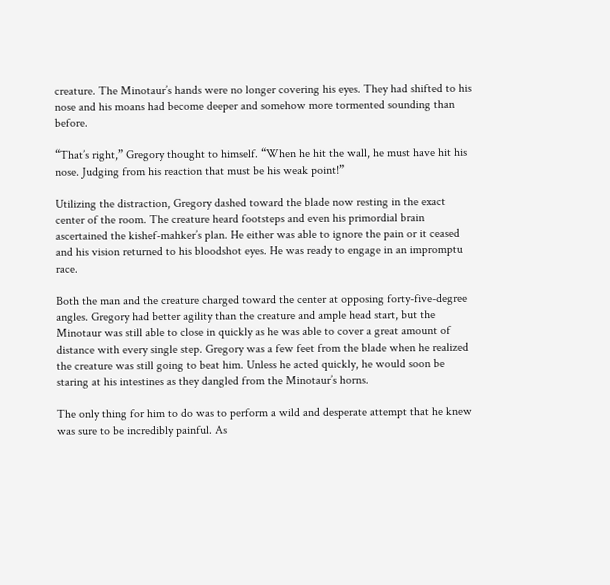creature. The Minotaur’s hands were no longer covering his eyes. They had shifted to his nose and his moans had become deeper and somehow more tormented sounding than before.

“That’s right,” Gregory thought to himself. “When he hit the wall, he must have hit his nose. Judging from his reaction that must be his weak point!”

Utilizing the distraction, Gregory dashed toward the blade now resting in the exact center of the room. The creature heard footsteps and even his primordial brain ascertained the kishef-mahker’s plan. He either was able to ignore the pain or it ceased and his vision returned to his bloodshot eyes. He was ready to engage in an impromptu race.

Both the man and the creature charged toward the center at opposing forty-five-degree angles. Gregory had better agility than the creature and ample head start, but the Minotaur was still able to close in quickly as he was able to cover a great amount of distance with every single step. Gregory was a few feet from the blade when he realized the creature was still going to beat him. Unless he acted quickly, he would soon be staring at his intestines as they dangled from the Minotaur’s horns.

The only thing for him to do was to perform a wild and desperate attempt that he knew was sure to be incredibly painful. As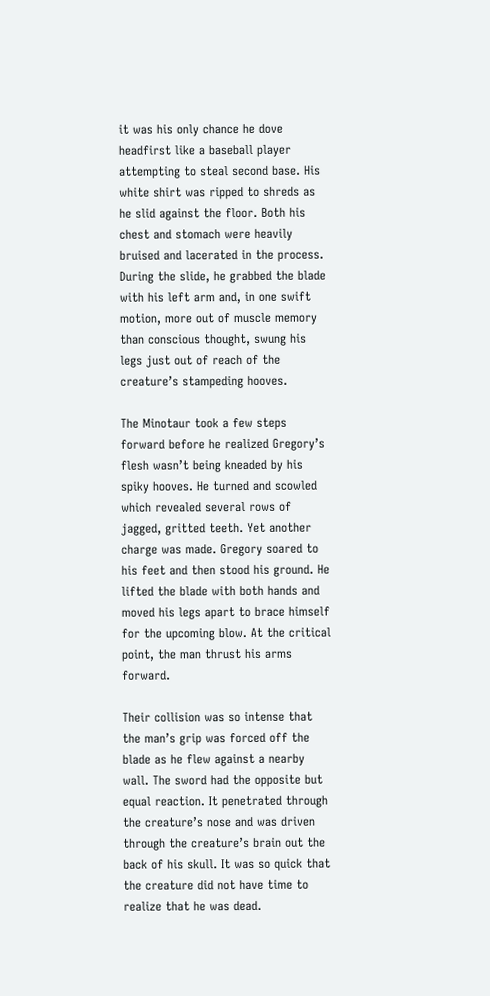it was his only chance he dove headfirst like a baseball player attempting to steal second base. His white shirt was ripped to shreds as he slid against the floor. Both his chest and stomach were heavily bruised and lacerated in the process. During the slide, he grabbed the blade with his left arm and, in one swift motion, more out of muscle memory than conscious thought, swung his legs just out of reach of the creature’s stampeding hooves.

The Minotaur took a few steps forward before he realized Gregory’s flesh wasn’t being kneaded by his spiky hooves. He turned and scowled which revealed several rows of jagged, gritted teeth. Yet another charge was made. Gregory soared to his feet and then stood his ground. He lifted the blade with both hands and moved his legs apart to brace himself for the upcoming blow. At the critical point, the man thrust his arms forward.

Their collision was so intense that the man’s grip was forced off the blade as he flew against a nearby wall. The sword had the opposite but equal reaction. It penetrated through the creature’s nose and was driven through the creature’s brain out the back of his skull. It was so quick that the creature did not have time to realize that he was dead.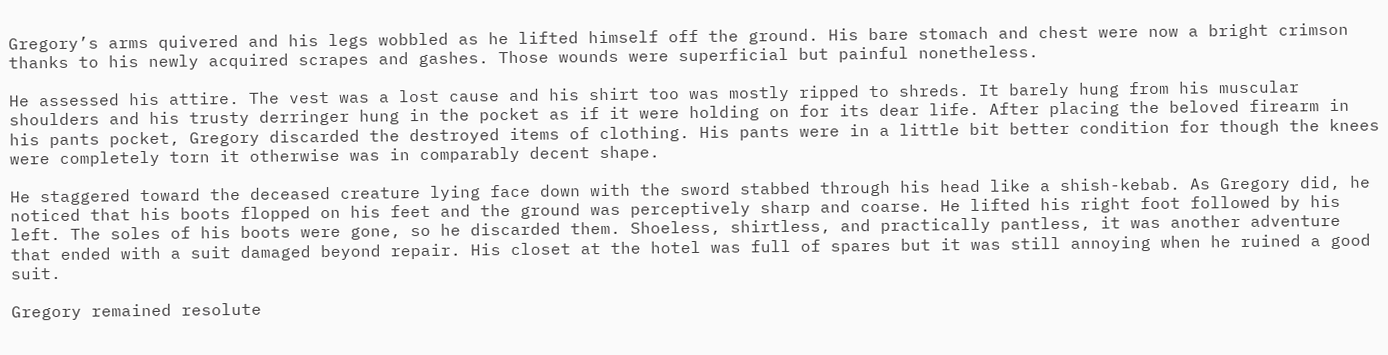Gregory’s arms quivered and his legs wobbled as he lifted himself off the ground. His bare stomach and chest were now a bright crimson thanks to his newly acquired scrapes and gashes. Those wounds were superficial but painful nonetheless.

He assessed his attire. The vest was a lost cause and his shirt too was mostly ripped to shreds. It barely hung from his muscular shoulders and his trusty derringer hung in the pocket as if it were holding on for its dear life. After placing the beloved firearm in his pants pocket, Gregory discarded the destroyed items of clothing. His pants were in a little bit better condition for though the knees were completely torn it otherwise was in comparably decent shape.

He staggered toward the deceased creature lying face down with the sword stabbed through his head like a shish-kebab. As Gregory did, he noticed that his boots flopped on his feet and the ground was perceptively sharp and coarse. He lifted his right foot followed by his left. The soles of his boots were gone, so he discarded them. Shoeless, shirtless, and practically pantless, it was another adventure that ended with a suit damaged beyond repair. His closet at the hotel was full of spares but it was still annoying when he ruined a good suit.

Gregory remained resolute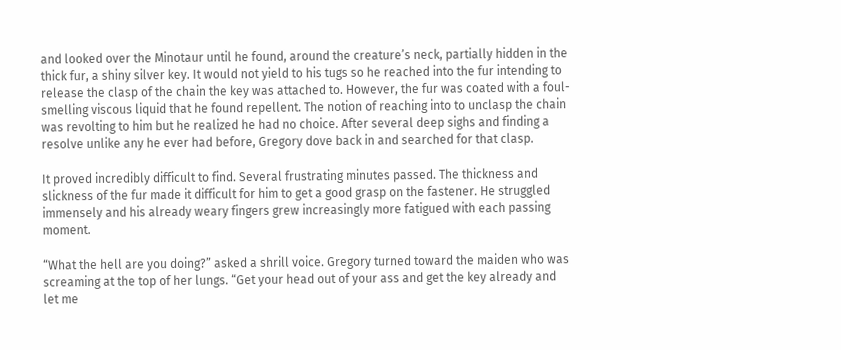and looked over the Minotaur until he found, around the creature’s neck, partially hidden in the thick fur, a shiny silver key. It would not yield to his tugs so he reached into the fur intending to release the clasp of the chain the key was attached to. However, the fur was coated with a foul-smelling viscous liquid that he found repellent. The notion of reaching into to unclasp the chain was revolting to him but he realized he had no choice. After several deep sighs and finding a resolve unlike any he ever had before, Gregory dove back in and searched for that clasp.

It proved incredibly difficult to find. Several frustrating minutes passed. The thickness and slickness of the fur made it difficult for him to get a good grasp on the fastener. He struggled immensely and his already weary fingers grew increasingly more fatigued with each passing moment.

“What the hell are you doing?” asked a shrill voice. Gregory turned toward the maiden who was screaming at the top of her lungs. “Get your head out of your ass and get the key already and let me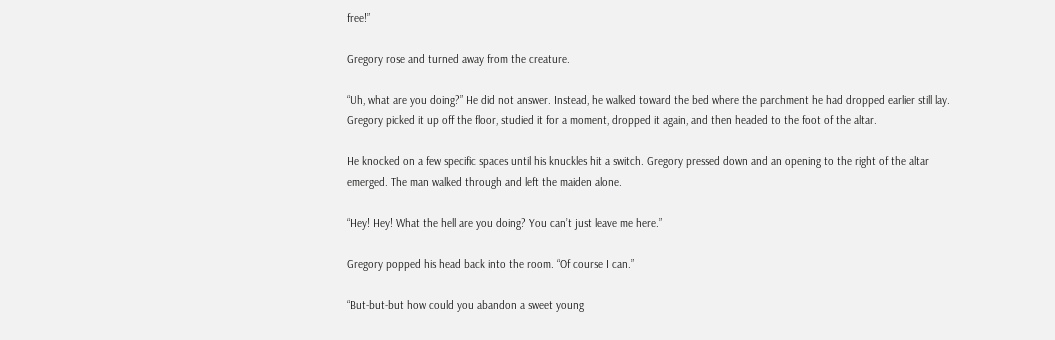free!”

Gregory rose and turned away from the creature.

“Uh, what are you doing?” He did not answer. Instead, he walked toward the bed where the parchment he had dropped earlier still lay. Gregory picked it up off the floor, studied it for a moment, dropped it again, and then headed to the foot of the altar.

He knocked on a few specific spaces until his knuckles hit a switch. Gregory pressed down and an opening to the right of the altar emerged. The man walked through and left the maiden alone.

“Hey! Hey! What the hell are you doing? You can’t just leave me here.”

Gregory popped his head back into the room. “Of course I can.”

“But-but-but how could you abandon a sweet young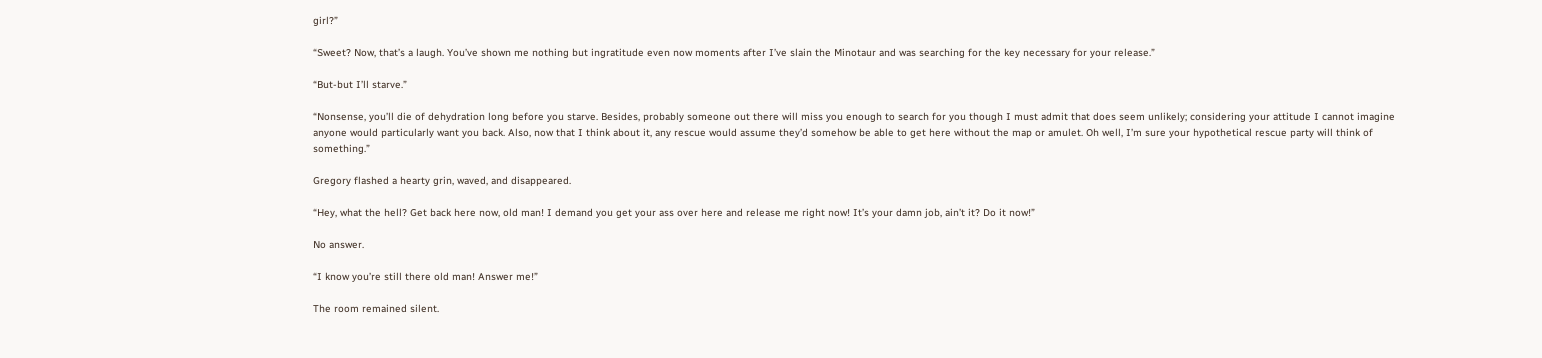girl?”

“Sweet? Now, that’s a laugh. You’ve shown me nothing but ingratitude even now moments after I’ve slain the Minotaur and was searching for the key necessary for your release.”

“But-but I’ll starve.”

“Nonsense, you’ll die of dehydration long before you starve. Besides, probably someone out there will miss you enough to search for you though I must admit that does seem unlikely; considering your attitude I cannot imagine anyone would particularly want you back. Also, now that I think about it, any rescue would assume they’d somehow be able to get here without the map or amulet. Oh well, I’m sure your hypothetical rescue party will think of something.”

Gregory flashed a hearty grin, waved, and disappeared.

“Hey, what the hell? Get back here now, old man! I demand you get your ass over here and release me right now! It’s your damn job, ain’t it? Do it now!”

No answer.

“I know you’re still there old man! Answer me!”

The room remained silent.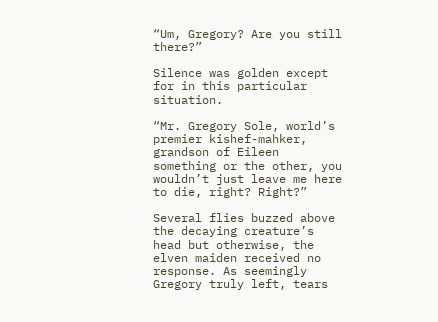“Um, Gregory? Are you still there?”

Silence was golden except for in this particular situation.

“Mr. Gregory Sole, world’s premier kishef-mahker, grandson of Eileen something or the other, you wouldn’t just leave me here to die, right? Right?”

Several flies buzzed above the decaying creature’s head but otherwise, the elven maiden received no response. As seemingly Gregory truly left, tears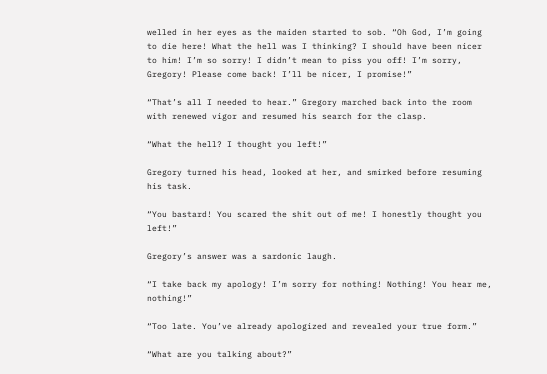welled in her eyes as the maiden started to sob. “Oh God, I’m going to die here! What the hell was I thinking? I should have been nicer to him! I’m so sorry! I didn’t mean to piss you off! I’m sorry, Gregory! Please come back! I’ll be nicer, I promise!”

“That’s all I needed to hear.” Gregory marched back into the room with renewed vigor and resumed his search for the clasp.

“What the hell? I thought you left!”

Gregory turned his head, looked at her, and smirked before resuming his task.

“You bastard! You scared the shit out of me! I honestly thought you left!”

Gregory’s answer was a sardonic laugh.

“I take back my apology! I’m sorry for nothing! Nothing! You hear me, nothing!”

“Too late. You’ve already apologized and revealed your true form.”

“What are you talking about?”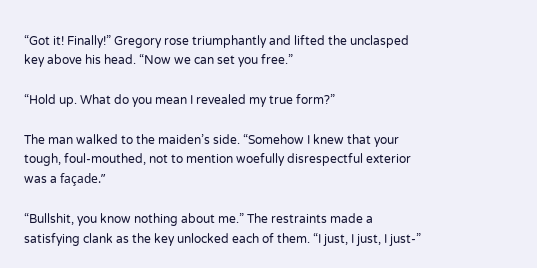“Got it! Finally!” Gregory rose triumphantly and lifted the unclasped key above his head. “Now we can set you free.”

“Hold up. What do you mean I revealed my true form?”

The man walked to the maiden’s side. “Somehow I knew that your tough, foul-mouthed, not to mention woefully disrespectful exterior was a façade.”

“Bullshit, you know nothing about me.” The restraints made a satisfying clank as the key unlocked each of them. “I just, I just, I just-”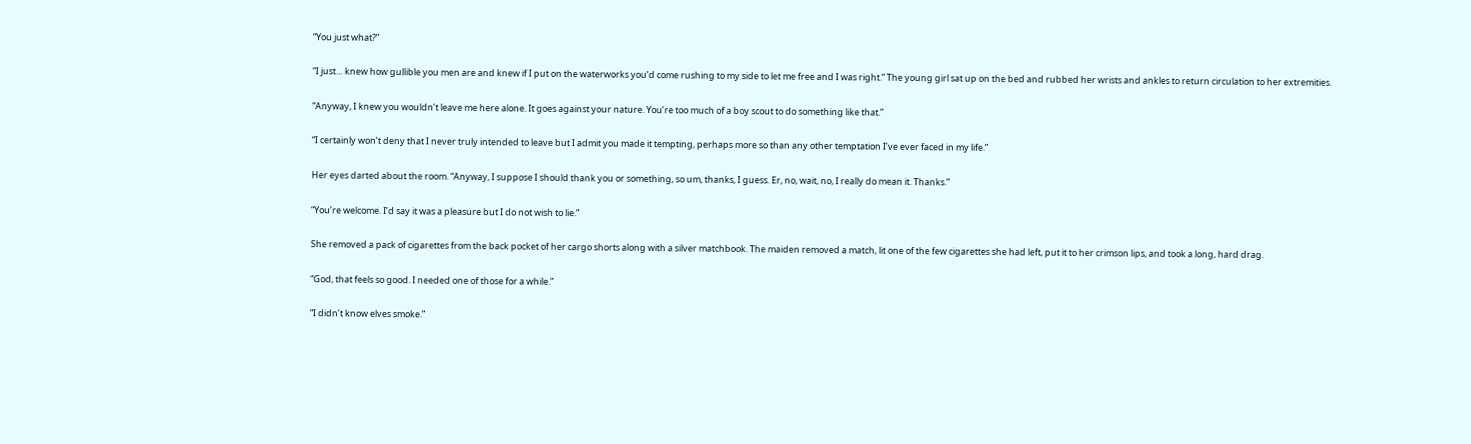“You just what?”

“I just… knew how gullible you men are and knew if I put on the waterworks you’d come rushing to my side to let me free and I was right.” The young girl sat up on the bed and rubbed her wrists and ankles to return circulation to her extremities.

“Anyway, I knew you wouldn’t leave me here alone. It goes against your nature. You’re too much of a boy scout to do something like that.”

“I certainly won’t deny that I never truly intended to leave but I admit you made it tempting, perhaps more so than any other temptation I’ve ever faced in my life.”

Her eyes darted about the room. “Anyway, I suppose I should thank you or something, so um, thanks, I guess. Er, no, wait, no, I really do mean it. Thanks.”

“You’re welcome. I’d say it was a pleasure but I do not wish to lie.”

She removed a pack of cigarettes from the back pocket of her cargo shorts along with a silver matchbook. The maiden removed a match, lit one of the few cigarettes she had left, put it to her crimson lips, and took a long, hard drag.

“God, that feels so good. I needed one of those for a while.”

“I didn’t know elves smoke.”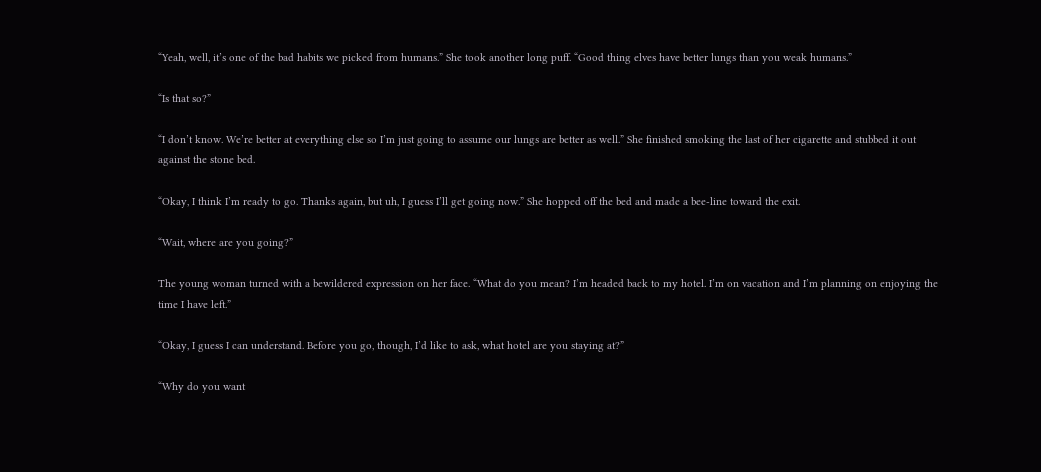“Yeah, well, it’s one of the bad habits we picked from humans.” She took another long puff. “Good thing elves have better lungs than you weak humans.”

“Is that so?”

“I don’t know. We’re better at everything else so I’m just going to assume our lungs are better as well.” She finished smoking the last of her cigarette and stubbed it out against the stone bed.

“Okay, I think I’m ready to go. Thanks again, but uh, I guess I’ll get going now.” She hopped off the bed and made a bee-line toward the exit.

“Wait, where are you going?”

The young woman turned with a bewildered expression on her face. “What do you mean? I’m headed back to my hotel. I’m on vacation and I’m planning on enjoying the time I have left.”

“Okay, I guess I can understand. Before you go, though, I’d like to ask, what hotel are you staying at?”

“Why do you want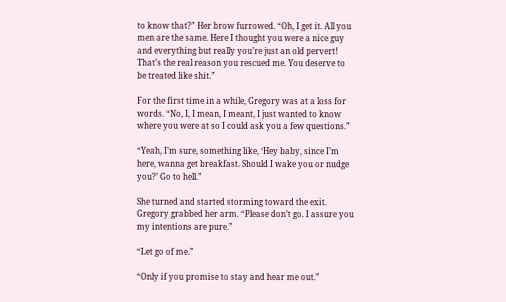to know that?” Her brow furrowed. “Oh, I get it. All you men are the same. Here I thought you were a nice guy and everything but really you’re just an old pervert! That’s the real reason you rescued me. You deserve to be treated like shit.”

For the first time in a while, Gregory was at a loss for words. “No, I, I mean, I meant, I just wanted to know where you were at so I could ask you a few questions.”

“Yeah, I’m sure, something like, ‘Hey baby, since I’m here, wanna get breakfast. Should I wake you or nudge you?’ Go to hell.”

She turned and started storming toward the exit. Gregory grabbed her arm. “Please don’t go. I assure you my intentions are pure.”

“Let go of me.”

“Only if you promise to stay and hear me out.”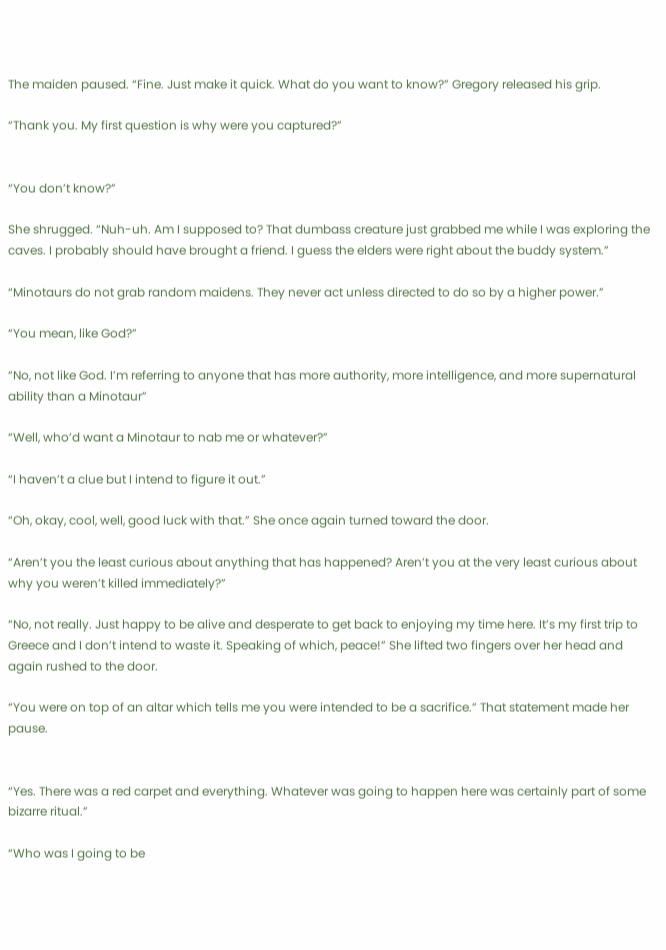The maiden paused. “Fine. Just make it quick. What do you want to know?” Gregory released his grip.

“Thank you. My first question is why were you captured?”


“You don’t know?”

She shrugged. “Nuh-uh. Am I supposed to? That dumbass creature just grabbed me while I was exploring the caves. I probably should have brought a friend. I guess the elders were right about the buddy system.”

“Minotaurs do not grab random maidens. They never act unless directed to do so by a higher power.”

“You mean, like God?”

“No, not like God. I’m referring to anyone that has more authority, more intelligence, and more supernatural ability than a Minotaur”

“Well, who’d want a Minotaur to nab me or whatever?”

“I haven’t a clue but I intend to figure it out.”

“Oh, okay, cool, well, good luck with that.” She once again turned toward the door.

“Aren’t you the least curious about anything that has happened? Aren’t you at the very least curious about why you weren’t killed immediately?”

“No, not really. Just happy to be alive and desperate to get back to enjoying my time here. It’s my first trip to Greece and I don’t intend to waste it. Speaking of which, peace!” She lifted two fingers over her head and again rushed to the door.

“You were on top of an altar which tells me you were intended to be a sacrifice.” That statement made her pause.


“Yes. There was a red carpet and everything. Whatever was going to happen here was certainly part of some bizarre ritual.”

“Who was I going to be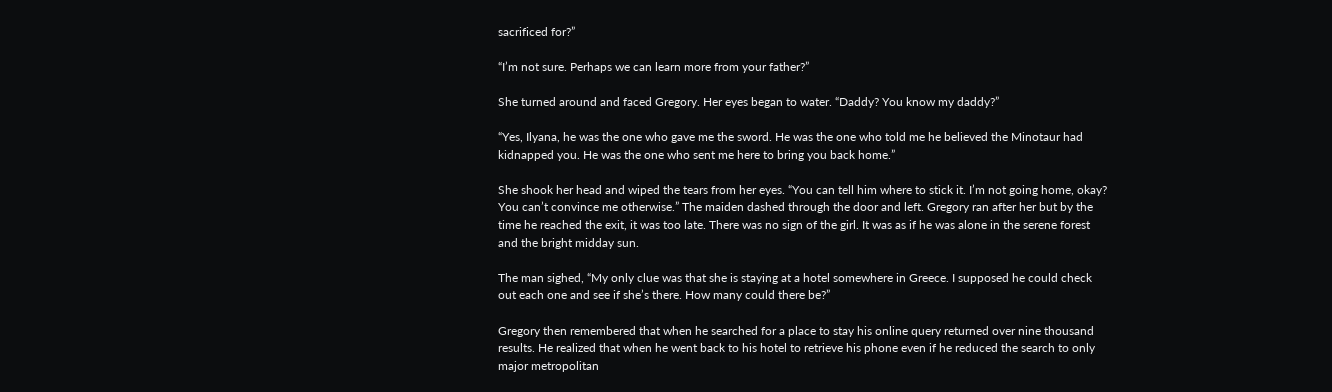sacrificed for?”

“I’m not sure. Perhaps we can learn more from your father?”

She turned around and faced Gregory. Her eyes began to water. “Daddy? You know my daddy?”

“Yes, Ilyana, he was the one who gave me the sword. He was the one who told me he believed the Minotaur had kidnapped you. He was the one who sent me here to bring you back home.”

She shook her head and wiped the tears from her eyes. “You can tell him where to stick it. I’m not going home, okay? You can’t convince me otherwise.” The maiden dashed through the door and left. Gregory ran after her but by the time he reached the exit, it was too late. There was no sign of the girl. It was as if he was alone in the serene forest and the bright midday sun.

The man sighed, “My only clue was that she is staying at a hotel somewhere in Greece. I supposed he could check out each one and see if she’s there. How many could there be?”

Gregory then remembered that when he searched for a place to stay his online query returned over nine thousand results. He realized that when he went back to his hotel to retrieve his phone even if he reduced the search to only major metropolitan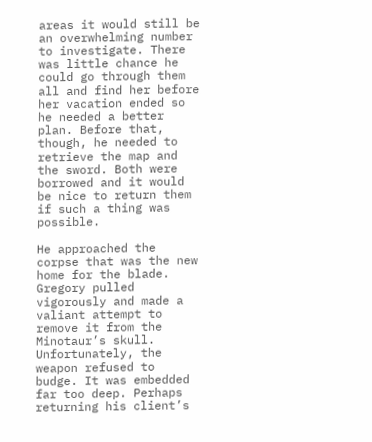areas it would still be an overwhelming number to investigate. There was little chance he could go through them all and find her before her vacation ended so he needed a better plan. Before that, though, he needed to retrieve the map and the sword. Both were borrowed and it would be nice to return them if such a thing was possible.

He approached the corpse that was the new home for the blade. Gregory pulled vigorously and made a valiant attempt to remove it from the Minotaur’s skull. Unfortunately, the weapon refused to budge. It was embedded far too deep. Perhaps returning his client’s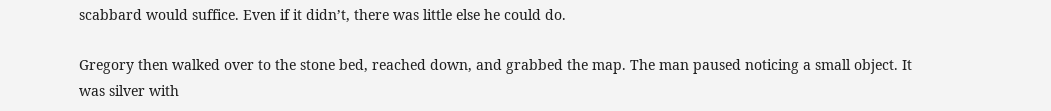scabbard would suffice. Even if it didn’t, there was little else he could do.

Gregory then walked over to the stone bed, reached down, and grabbed the map. The man paused noticing a small object. It was silver with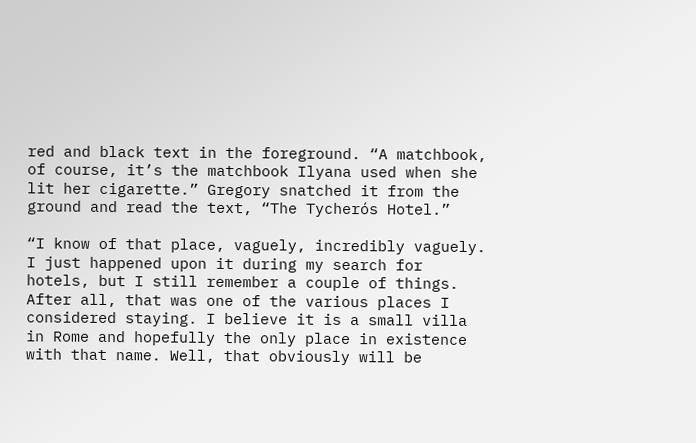red and black text in the foreground. “A matchbook, of course, it’s the matchbook Ilyana used when she lit her cigarette.” Gregory snatched it from the ground and read the text, “The Tycherós Hotel.”

“I know of that place, vaguely, incredibly vaguely. I just happened upon it during my search for hotels, but I still remember a couple of things. After all, that was one of the various places I considered staying. I believe it is a small villa in Rome and hopefully the only place in existence with that name. Well, that obviously will be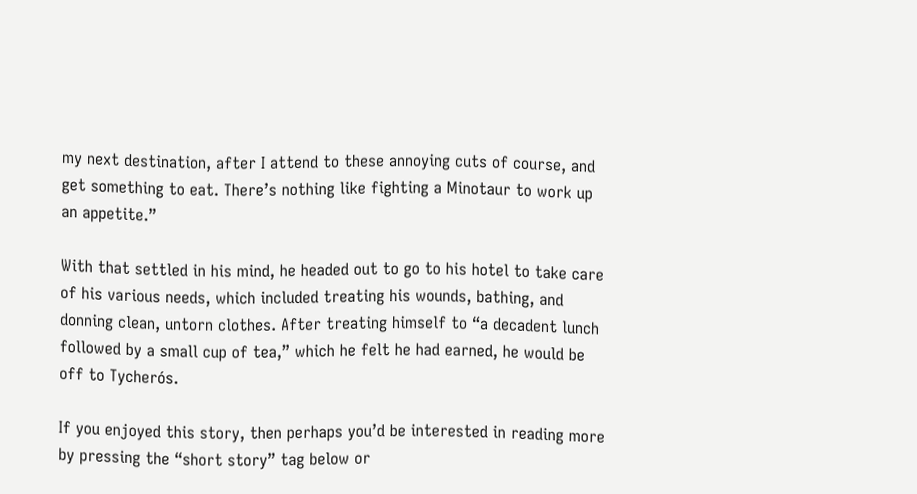my next destination, after I attend to these annoying cuts of course, and get something to eat. There’s nothing like fighting a Minotaur to work up an appetite.”

With that settled in his mind, he headed out to go to his hotel to take care of his various needs, which included treating his wounds, bathing, and donning clean, untorn clothes. After treating himself to “a decadent lunch followed by a small cup of tea,” which he felt he had earned, he would be off to Tycherós.

If you enjoyed this story, then perhaps you’d be interested in reading more by pressing the “short story” tag below or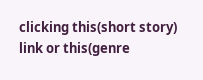clicking this(short story) link or this(genre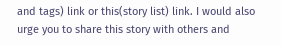and tags) link or this(story list) link. I would also urge you to share this story with others and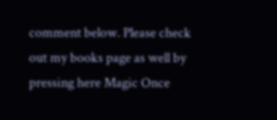comment below. Please check out my books page as well by pressing here Magic Once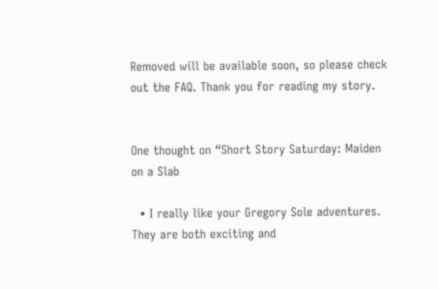Removed will be available soon, so please check out the FAQ. Thank you for reading my story.


One thought on “Short Story Saturday: Maiden on a Slab

  • I really like your Gregory Sole adventures. They are both exciting and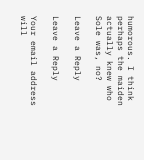humorous. I think perhaps the maiden actually knew who Sole was, no?

Leave a Reply

Leave a Reply

Your email address will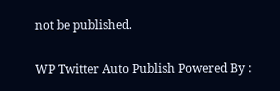not be published.

WP Twitter Auto Publish Powered By :